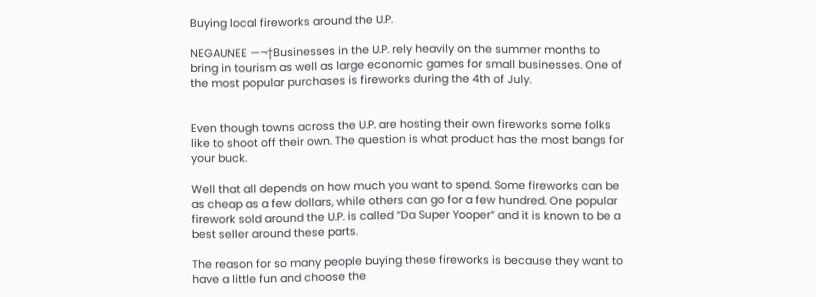Buying local fireworks around the U.P.

NEGAUNEE —¬†Businesses in the U.P. rely heavily on the summer months to bring in tourism as well as large economic games for small businesses. One of the most popular purchases is fireworks during the 4th of July.


Even though towns across the U.P. are hosting their own fireworks some folks like to shoot off their own. The question is what product has the most bangs for your buck.

Well that all depends on how much you want to spend. Some fireworks can be as cheap as a few dollars, while others can go for a few hundred. One popular firework sold around the U.P. is called “Da Super Yooper” and it is known to be a best seller around these parts.

The reason for so many people buying these fireworks is because they want to have a little fun and choose the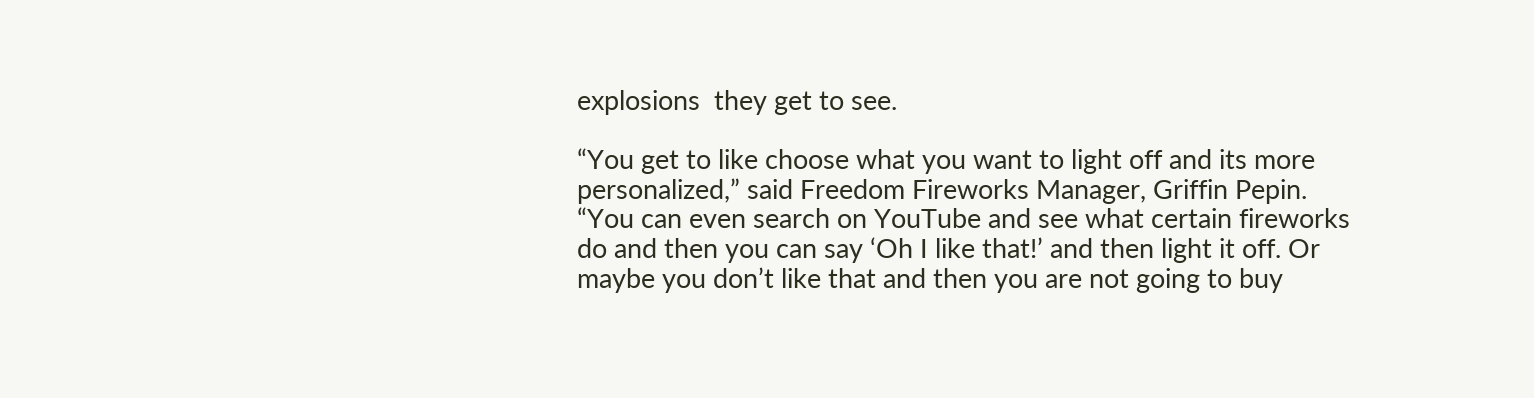explosions  they get to see.

“You get to like choose what you want to light off and its more personalized,” said Freedom Fireworks Manager, Griffin Pepin. “You can even search on YouTube and see what certain fireworks do and then you can say ‘Oh I like that!’ and then light it off. Or maybe you don’t like that and then you are not going to buy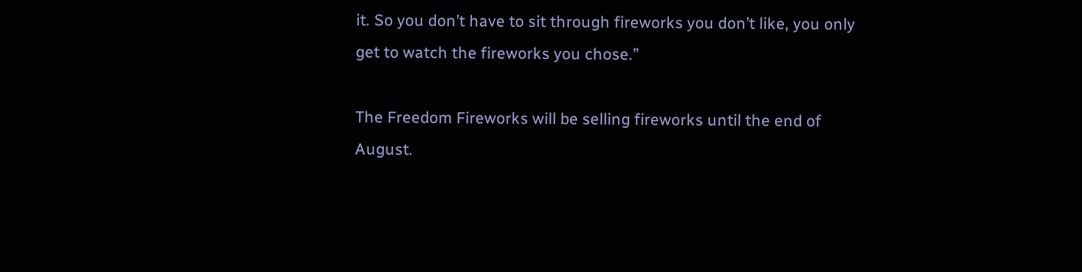it. So you don’t have to sit through fireworks you don’t like, you only get to watch the fireworks you chose.”

The Freedom Fireworks will be selling fireworks until the end of August.